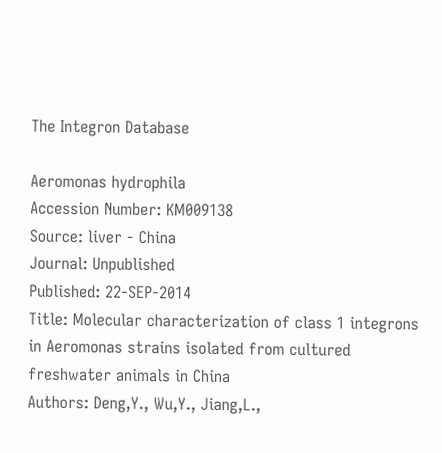The Integron Database

Aeromonas hydrophila
Accession Number: KM009138
Source: liver - China
Journal: Unpublished
Published: 22-SEP-2014
Title: Molecular characterization of class 1 integrons in Aeromonas strains isolated from cultured freshwater animals in China
Authors: Deng,Y., Wu,Y., Jiang,L.,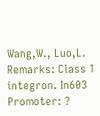Wang,W., Luo,L.
Remarks: Class 1 integron. In603
Promoter: ?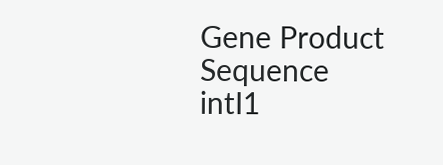Gene Product Sequence
intI1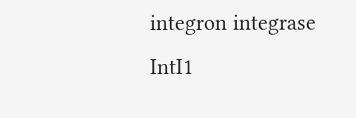integron integrase IntI1